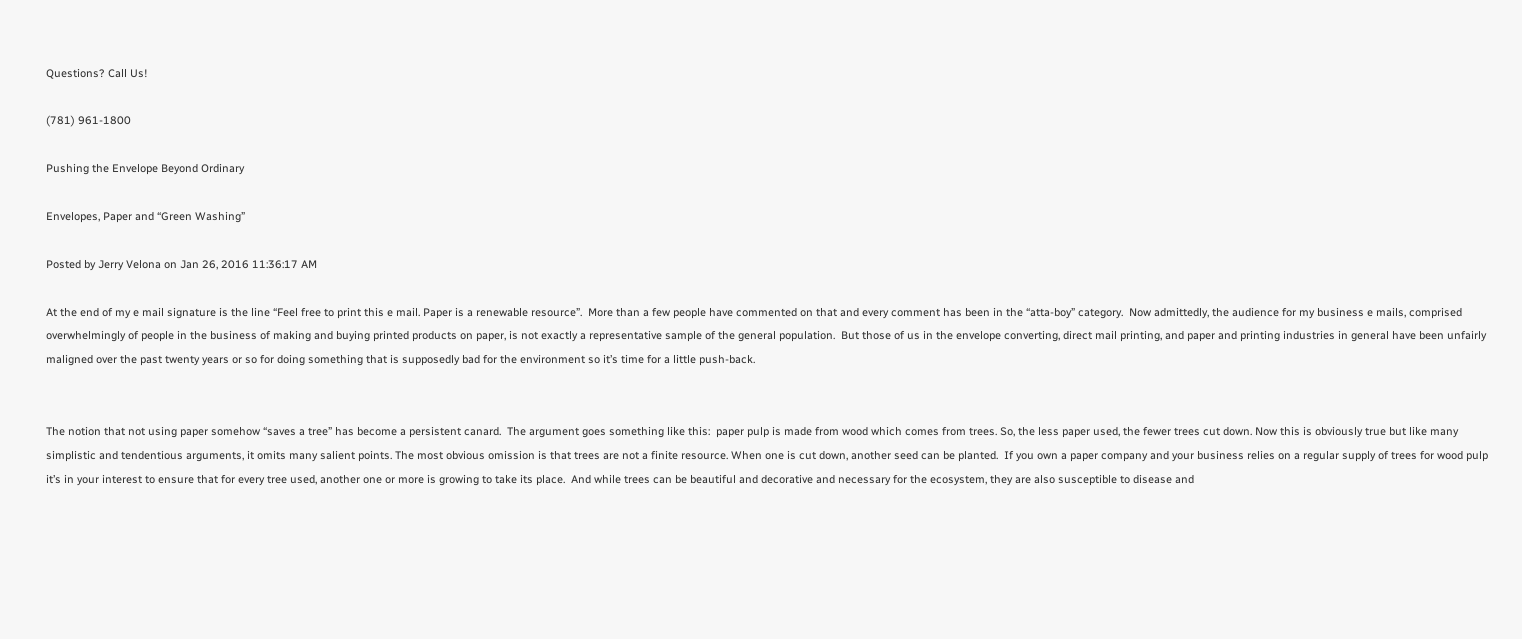Questions? Call Us!

(781) 961-1800

Pushing the Envelope Beyond Ordinary

Envelopes, Paper and “Green Washing”

Posted by Jerry Velona on Jan 26, 2016 11:36:17 AM

At the end of my e mail signature is the line “Feel free to print this e mail. Paper is a renewable resource”.  More than a few people have commented on that and every comment has been in the “atta-boy” category.  Now admittedly, the audience for my business e mails, comprised overwhelmingly of people in the business of making and buying printed products on paper, is not exactly a representative sample of the general population.  But those of us in the envelope converting, direct mail printing, and paper and printing industries in general have been unfairly maligned over the past twenty years or so for doing something that is supposedly bad for the environment so it’s time for a little push-back.


The notion that not using paper somehow “saves a tree” has become a persistent canard.  The argument goes something like this:  paper pulp is made from wood which comes from trees. So, the less paper used, the fewer trees cut down. Now this is obviously true but like many simplistic and tendentious arguments, it omits many salient points. The most obvious omission is that trees are not a finite resource. When one is cut down, another seed can be planted.  If you own a paper company and your business relies on a regular supply of trees for wood pulp it’s in your interest to ensure that for every tree used, another one or more is growing to take its place.  And while trees can be beautiful and decorative and necessary for the ecosystem, they are also susceptible to disease and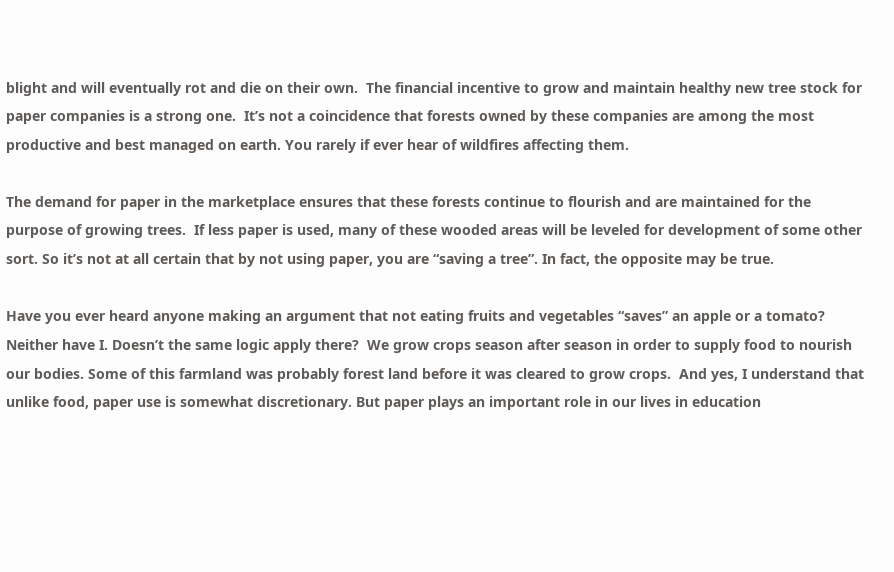blight and will eventually rot and die on their own.  The financial incentive to grow and maintain healthy new tree stock for paper companies is a strong one.  It’s not a coincidence that forests owned by these companies are among the most productive and best managed on earth. You rarely if ever hear of wildfires affecting them.

The demand for paper in the marketplace ensures that these forests continue to flourish and are maintained for the purpose of growing trees.  If less paper is used, many of these wooded areas will be leveled for development of some other sort. So it’s not at all certain that by not using paper, you are “saving a tree”. In fact, the opposite may be true.

Have you ever heard anyone making an argument that not eating fruits and vegetables “saves” an apple or a tomato?  Neither have I. Doesn’t the same logic apply there?  We grow crops season after season in order to supply food to nourish our bodies. Some of this farmland was probably forest land before it was cleared to grow crops.  And yes, I understand that unlike food, paper use is somewhat discretionary. But paper plays an important role in our lives in education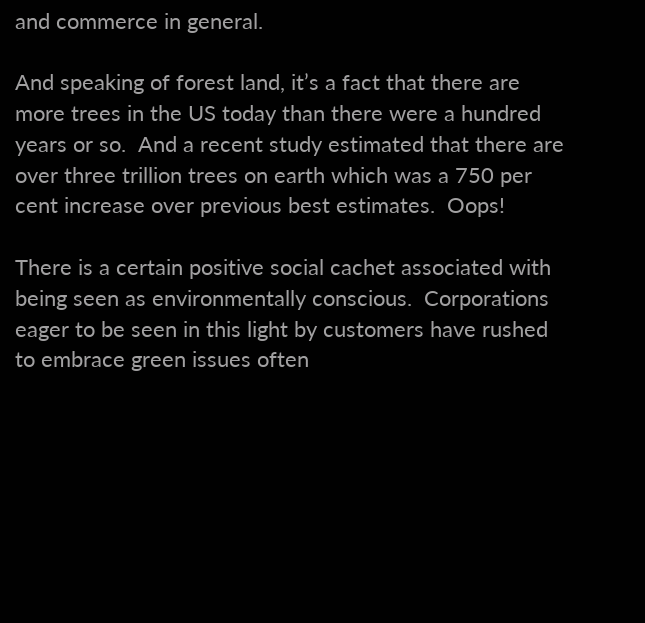and commerce in general.

And speaking of forest land, it’s a fact that there are more trees in the US today than there were a hundred years or so.  And a recent study estimated that there are over three trillion trees on earth which was a 750 per cent increase over previous best estimates.  Oops!

There is a certain positive social cachet associated with being seen as environmentally conscious.  Corporations eager to be seen in this light by customers have rushed to embrace green issues often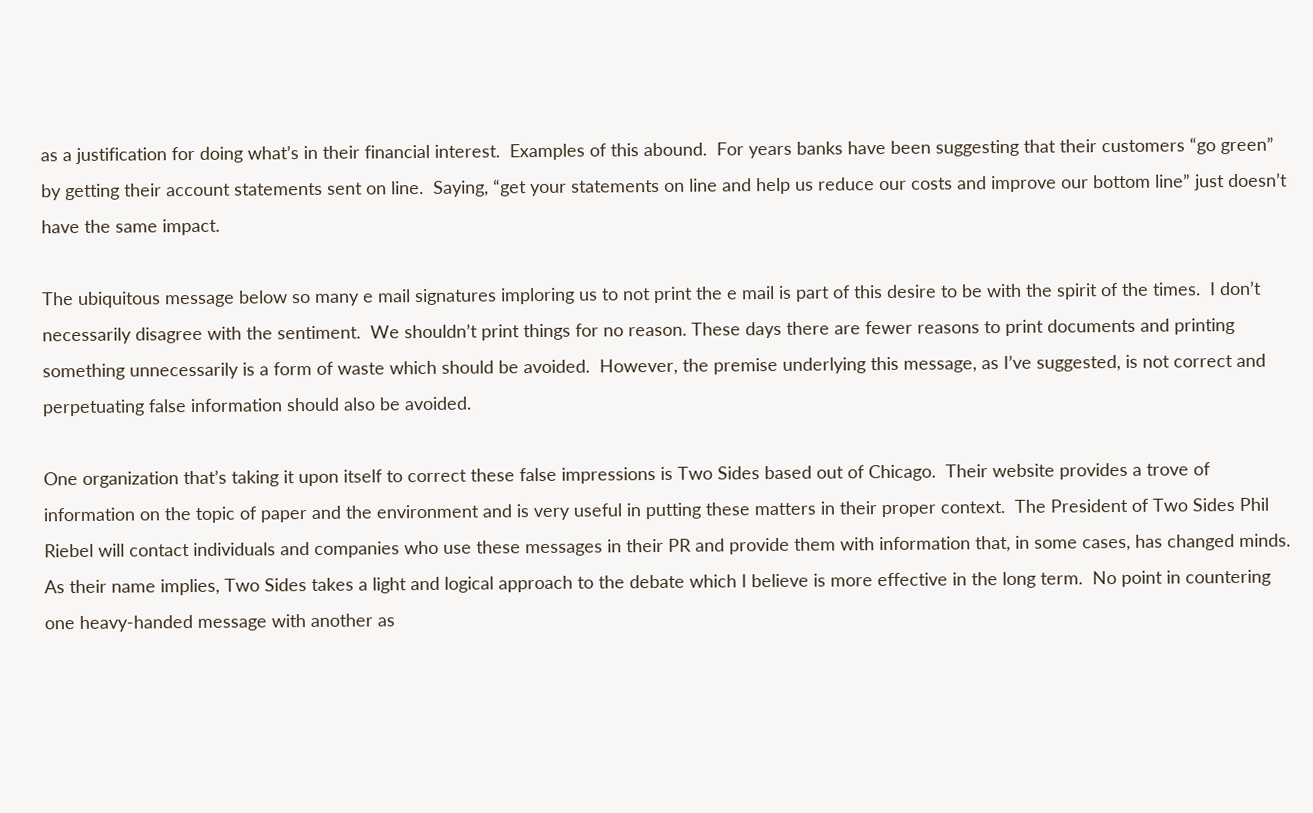as a justification for doing what’s in their financial interest.  Examples of this abound.  For years banks have been suggesting that their customers “go green” by getting their account statements sent on line.  Saying, “get your statements on line and help us reduce our costs and improve our bottom line” just doesn’t have the same impact.

The ubiquitous message below so many e mail signatures imploring us to not print the e mail is part of this desire to be with the spirit of the times.  I don’t necessarily disagree with the sentiment.  We shouldn’t print things for no reason. These days there are fewer reasons to print documents and printing something unnecessarily is a form of waste which should be avoided.  However, the premise underlying this message, as I’ve suggested, is not correct and perpetuating false information should also be avoided.

One organization that’s taking it upon itself to correct these false impressions is Two Sides based out of Chicago.  Their website provides a trove of information on the topic of paper and the environment and is very useful in putting these matters in their proper context.  The President of Two Sides Phil Riebel will contact individuals and companies who use these messages in their PR and provide them with information that, in some cases, has changed minds.  As their name implies, Two Sides takes a light and logical approach to the debate which I believe is more effective in the long term.  No point in countering one heavy-handed message with another as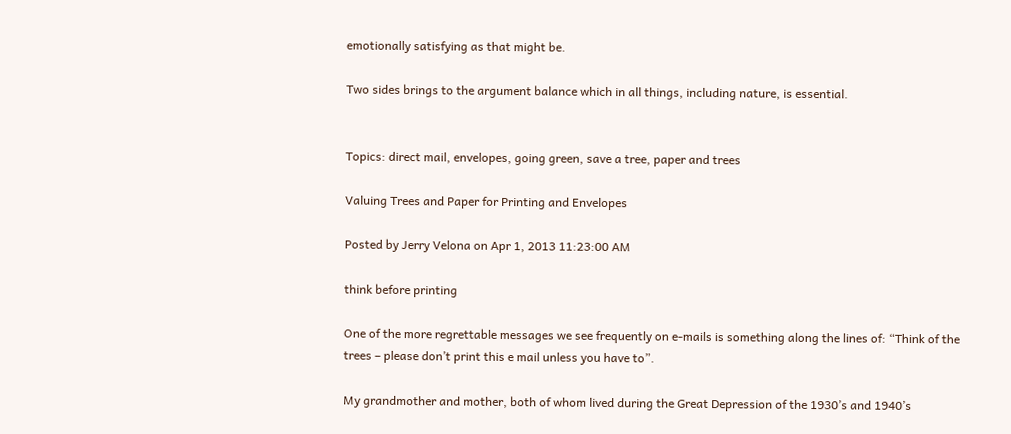emotionally satisfying as that might be.

Two sides brings to the argument balance which in all things, including nature, is essential.


Topics: direct mail, envelopes, going green, save a tree, paper and trees

Valuing Trees and Paper for Printing and Envelopes

Posted by Jerry Velona on Apr 1, 2013 11:23:00 AM

think before printing

One of the more regrettable messages we see frequently on e-mails is something along the lines of: “Think of the trees – please don’t print this e mail unless you have to”.

My grandmother and mother, both of whom lived during the Great Depression of the 1930’s and 1940’s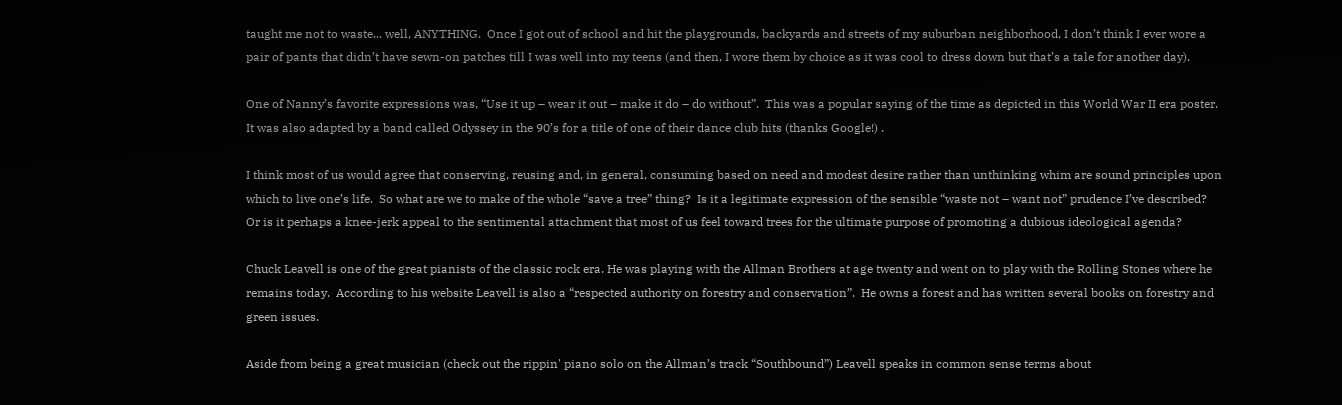taught me not to waste... well, ANYTHING.  Once I got out of school and hit the playgrounds, backyards and streets of my suburban neighborhood, I don’t think I ever wore a pair of pants that didn’t have sewn-on patches till I was well into my teens (and then, I wore them by choice as it was cool to dress down but that’s a tale for another day).

One of Nanny’s favorite expressions was, “Use it up – wear it out – make it do – do without”.  This was a popular saying of the time as depicted in this World War II era poster. It was also adapted by a band called Odyssey in the 90’s for a title of one of their dance club hits (thanks Google!) .

I think most of us would agree that conserving, reusing and, in general, consuming based on need and modest desire rather than unthinking whim are sound principles upon which to live one’s life.  So what are we to make of the whole “save a tree” thing?  Is it a legitimate expression of the sensible “waste not – want not” prudence I’ve described?  Or is it perhaps a knee-jerk appeal to the sentimental attachment that most of us feel toward trees for the ultimate purpose of promoting a dubious ideological agenda?

Chuck Leavell is one of the great pianists of the classic rock era. He was playing with the Allman Brothers at age twenty and went on to play with the Rolling Stones where he remains today.  According to his website Leavell is also a “respected authority on forestry and conservation”.  He owns a forest and has written several books on forestry and green issues.

Aside from being a great musician (check out the rippin' piano solo on the Allman’s track “Southbound”) Leavell speaks in common sense terms about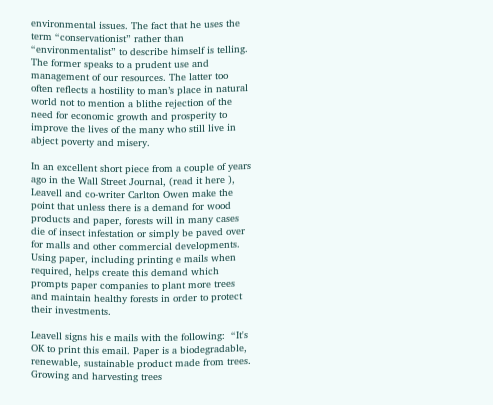environmental issues. The fact that he uses the term “conservationist” rather than “environmentalist” to describe himself is telling. The former speaks to a prudent use and management of our resources. The latter too often reflects a hostility to man’s place in natural world not to mention a blithe rejection of the need for economic growth and prosperity to improve the lives of the many who still live in abject poverty and misery.

In an excellent short piece from a couple of years ago in the Wall Street Journal, (read it here ), Leavell and co-writer Carlton Owen make the point that unless there is a demand for wood products and paper, forests will in many cases die of insect infestation or simply be paved over for malls and other commercial developments.  Using paper, including printing e mails when required, helps create this demand which prompts paper companies to plant more trees and maintain healthy forests in order to protect their investments.

Leavell signs his e mails with the following:  “It's OK to print this email. Paper is a biodegradable, renewable, sustainable product made from trees. Growing and harvesting trees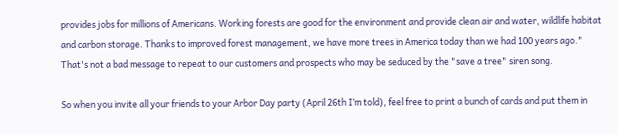provides jobs for millions of Americans. Working forests are good for the environment and provide clean air and water, wildlife habitat and carbon storage. Thanks to improved forest management, we have more trees in America today than we had 100 years ago."  That's not a bad message to repeat to our customers and prospects who may be seduced by the "save a tree" siren song.

So when you invite all your friends to your Arbor Day party (April 26th I’m told), feel free to print a bunch of cards and put them in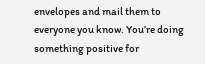envelopes and mail them to everyone you know. You’re doing something positive for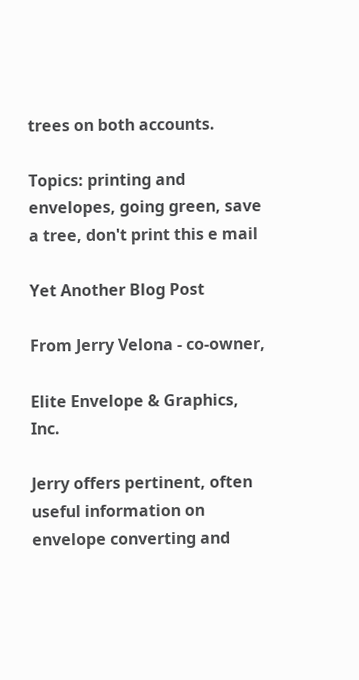trees on both accounts.

Topics: printing and envelopes, going green, save a tree, don't print this e mail

Yet Another Blog Post

From Jerry Velona - co-owner,

Elite Envelope & Graphics, Inc.

Jerry offers pertinent, often useful information on envelope converting and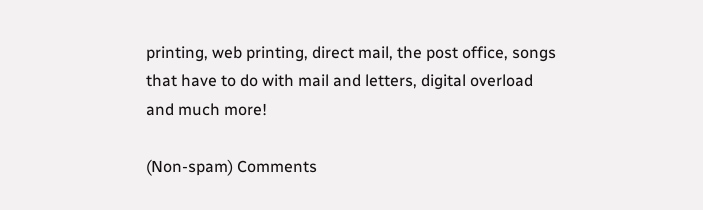printing, web printing, direct mail, the post office, songs that have to do with mail and letters, digital overload and much more!

(Non-spam) Comments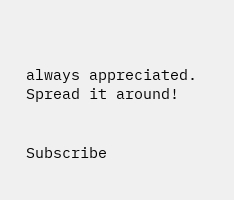always appreciated.  Spread it around!


Subscribe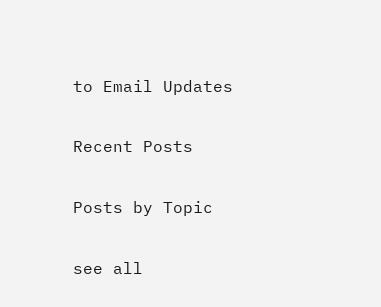to Email Updates

Recent Posts

Posts by Topic

see all